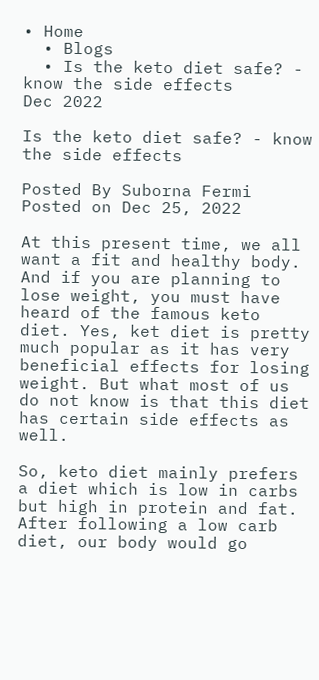• Home
  • Blogs
  • Is the keto diet safe? - know the side effects
Dec 2022

Is the keto diet safe? - know the side effects

Posted By Suborna Fermi Posted on Dec 25, 2022

At this present time, we all want a fit and healthy body. And if you are planning to lose weight, you must have heard of the famous keto diet. Yes, ket diet is pretty much popular as it has very beneficial effects for losing weight. But what most of us do not know is that this diet has certain side effects as well.

So, keto diet mainly prefers a diet which is low in carbs but high in protein and fat. After following a low carb diet, our body would go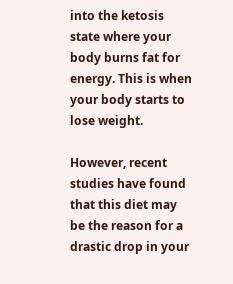into the ketosis state where your body burns fat for energy. This is when your body starts to lose weight.

However, recent studies have found that this diet may be the reason for a drastic drop in your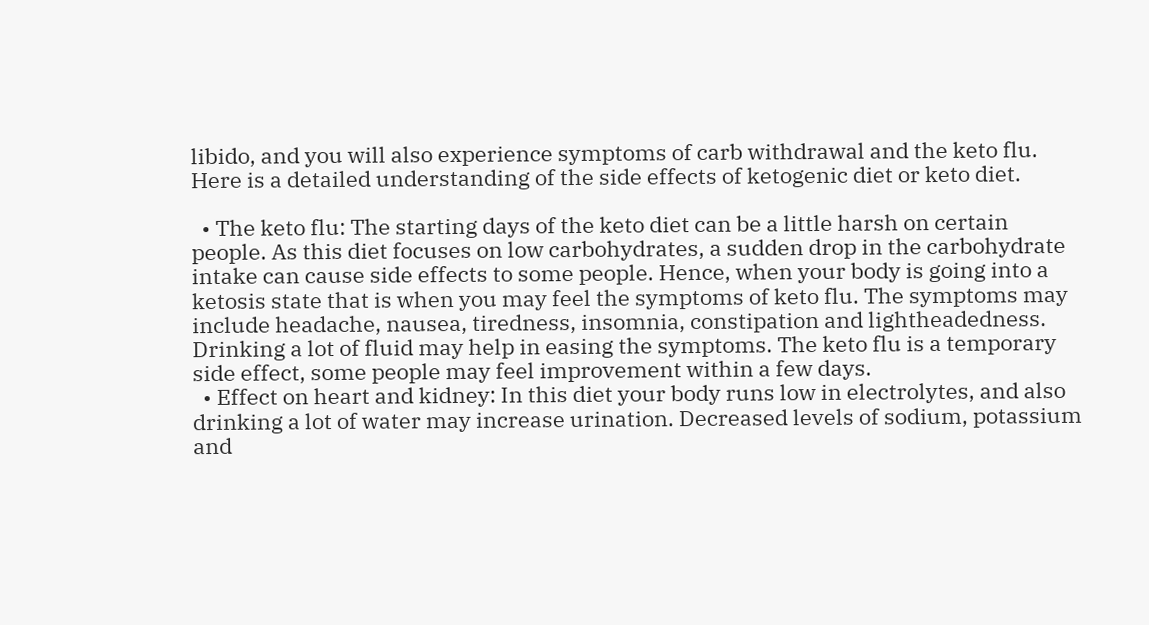libido, and you will also experience symptoms of carb withdrawal and the keto flu. Here is a detailed understanding of the side effects of ketogenic diet or keto diet.

  • The keto flu: The starting days of the keto diet can be a little harsh on certain people. As this diet focuses on low carbohydrates, a sudden drop in the carbohydrate intake can cause side effects to some people. Hence, when your body is going into a ketosis state that is when you may feel the symptoms of keto flu. The symptoms may include headache, nausea, tiredness, insomnia, constipation and lightheadedness. Drinking a lot of fluid may help in easing the symptoms. The keto flu is a temporary side effect, some people may feel improvement within a few days.
  • Effect on heart and kidney: In this diet your body runs low in electrolytes, and also drinking a lot of water may increase urination. Decreased levels of sodium, potassium and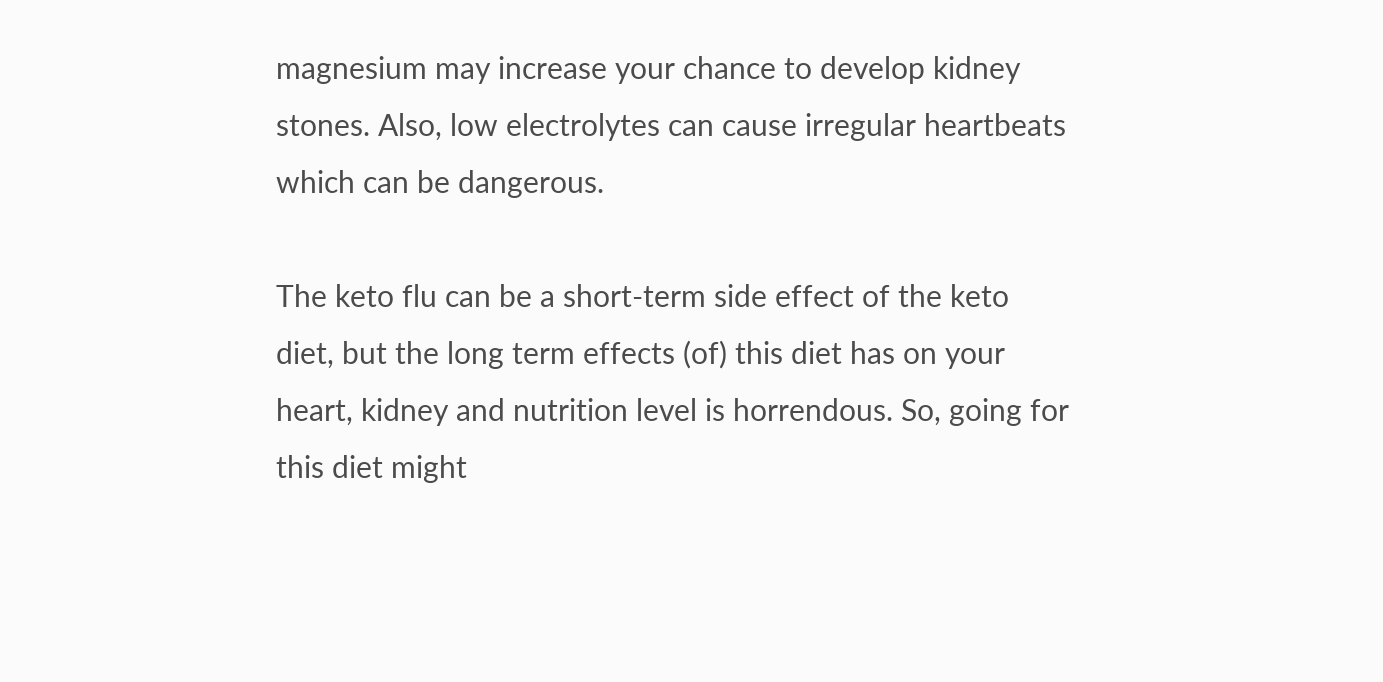magnesium may increase your chance to develop kidney stones. Also, low electrolytes can cause irregular heartbeats which can be dangerous.

The keto flu can be a short-term side effect of the keto diet, but the long term effects (of) this diet has on your heart, kidney and nutrition level is horrendous. So, going for this diet might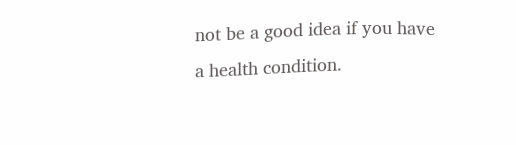not be a good idea if you have a health condition.